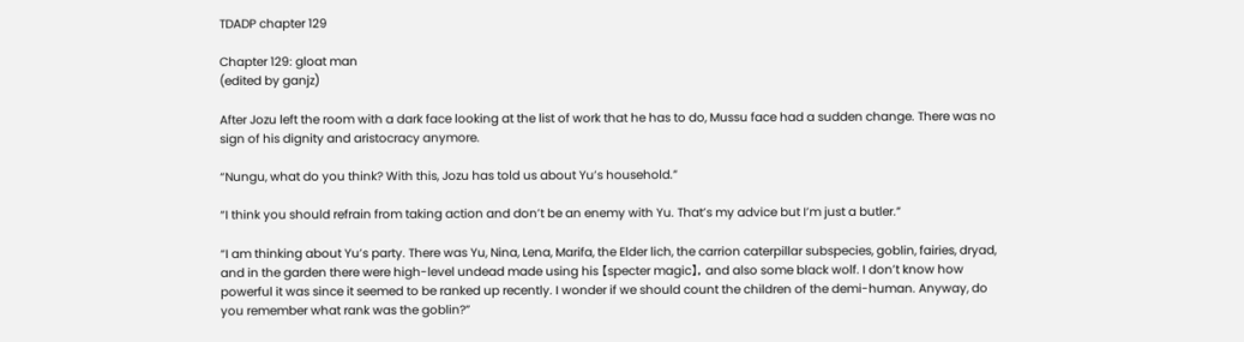TDADP chapter 129

Chapter 129: gloat man
(edited by ganjz)

After Jozu left the room with a dark face looking at the list of work that he has to do, Mussu face had a sudden change. There was no sign of his dignity and aristocracy anymore.

“Nungu, what do you think? With this, Jozu has told us about Yu’s household.”

“I think you should refrain from taking action and don’t be an enemy with Yu. That’s my advice but I’m just a butler.”

“I am thinking about Yu’s party. There was Yu, Nina, Lena, Marifa, the Elder lich, the carrion caterpillar subspecies, goblin, fairies, dryad, and in the garden there were high-level undead made using his 【specter magic】, and also some black wolf. I don’t know how powerful it was since it seemed to be ranked up recently. I wonder if we should count the children of the demi-human. Anyway, do you remember what rank was the goblin?”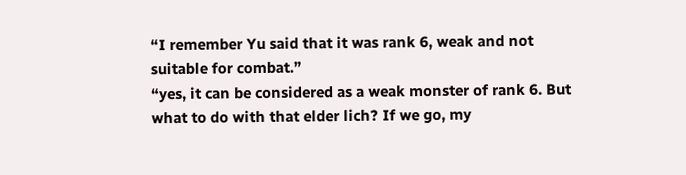“I remember Yu said that it was rank 6, weak and not suitable for combat.”
“yes, it can be considered as a weak monster of rank 6. But what to do with that elder lich? If we go, my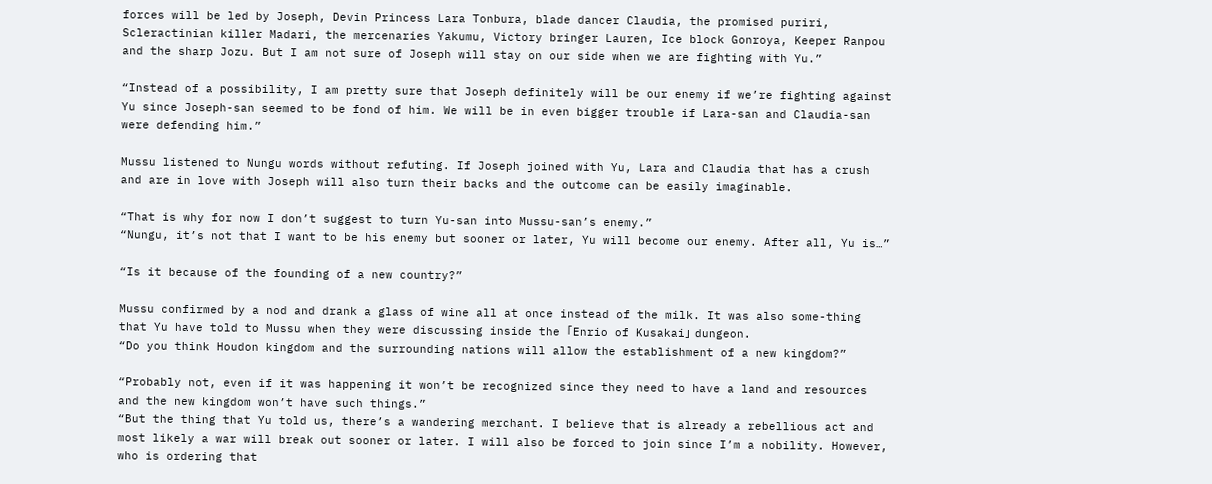forces will be led by Joseph, Devin Princess Lara Tonbura, blade dancer Claudia, the promised puriri, Scleractinian killer Madari, the mercenaries Yakumu, Victory bringer Lauren, Ice block Gonroya, Keeper Ranpou and the sharp Jozu. But I am not sure of Joseph will stay on our side when we are fighting with Yu.”

“Instead of a possibility, I am pretty sure that Joseph definitely will be our enemy if we’re fighting against Yu since Joseph-san seemed to be fond of him. We will be in even bigger trouble if Lara-san and Claudia-san were defending him.”

Mussu listened to Nungu words without refuting. If Joseph joined with Yu, Lara and Claudia that has a crush and are in love with Joseph will also turn their backs and the outcome can be easily imaginable.

“That is why for now I don’t suggest to turn Yu-san into Mussu-san’s enemy.”
“Nungu, it’s not that I want to be his enemy but sooner or later, Yu will become our enemy. After all, Yu is…”

“Is it because of the founding of a new country?”

Mussu confirmed by a nod and drank a glass of wine all at once instead of the milk. It was also some-thing that Yu have told to Mussu when they were discussing inside the 「Enrio of Kusakai」 dungeon.
“Do you think Houdon kingdom and the surrounding nations will allow the establishment of a new kingdom?”

“Probably not, even if it was happening it won’t be recognized since they need to have a land and resources and the new kingdom won’t have such things.”
“But the thing that Yu told us, there’s a wandering merchant. I believe that is already a rebellious act and most likely a war will break out sooner or later. I will also be forced to join since I’m a nobility. However, who is ordering that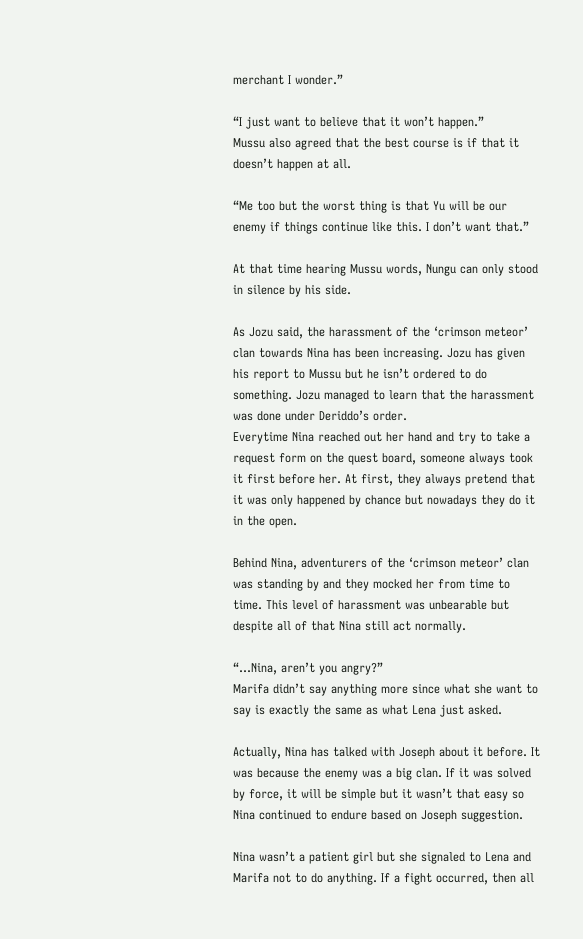merchant I wonder.”

“I just want to believe that it won’t happen.”
Mussu also agreed that the best course is if that it doesn’t happen at all.

“Me too but the worst thing is that Yu will be our enemy if things continue like this. I don’t want that.”

At that time hearing Mussu words, Nungu can only stood in silence by his side.

As Jozu said, the harassment of the ‘crimson meteor’ clan towards Nina has been increasing. Jozu has given his report to Mussu but he isn’t ordered to do something. Jozu managed to learn that the harassment was done under Deriddo’s order.
Everytime Nina reached out her hand and try to take a request form on the quest board, someone always took it first before her. At first, they always pretend that it was only happened by chance but nowadays they do it in the open.

Behind Nina, adventurers of the ‘crimson meteor’ clan was standing by and they mocked her from time to time. This level of harassment was unbearable but despite all of that Nina still act normally.

“…Nina, aren’t you angry?”
Marifa didn’t say anything more since what she want to say is exactly the same as what Lena just asked.

Actually, Nina has talked with Joseph about it before. It was because the enemy was a big clan. If it was solved by force, it will be simple but it wasn’t that easy so Nina continued to endure based on Joseph suggestion.

Nina wasn’t a patient girl but she signaled to Lena and Marifa not to do anything. If a fight occurred, then all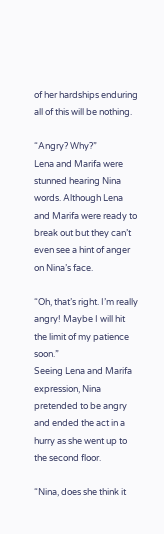of her hardships enduring all of this will be nothing.

“Angry? Why?”
Lena and Marifa were stunned hearing Nina words. Although Lena and Marifa were ready to break out but they can’t even see a hint of anger on Nina’s face.

“Oh, that’s right. I’m really angry! Maybe I will hit the limit of my patience soon.”
Seeing Lena and Marifa expression, Nina pretended to be angry and ended the act in a hurry as she went up to the second floor.

“Nina, does she think it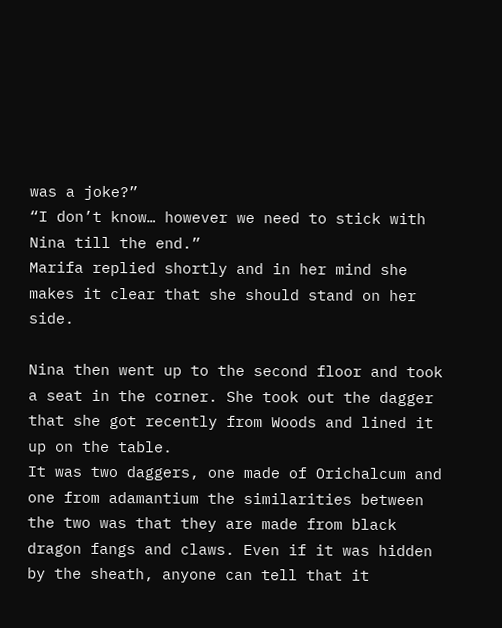was a joke?”
“I don’t know… however we need to stick with Nina till the end.”
Marifa replied shortly and in her mind she makes it clear that she should stand on her side.

Nina then went up to the second floor and took a seat in the corner. She took out the dagger that she got recently from Woods and lined it up on the table.
It was two daggers, one made of Orichalcum and one from adamantium the similarities between the two was that they are made from black dragon fangs and claws. Even if it was hidden by the sheath, anyone can tell that it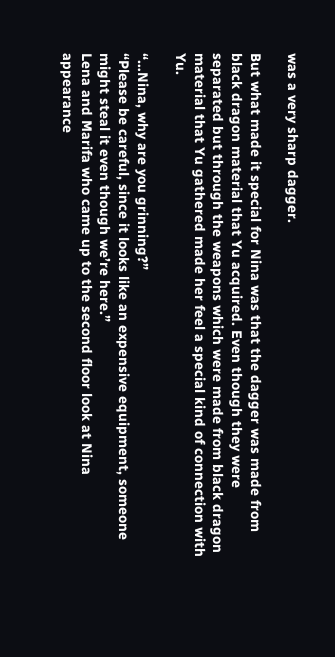was a very sharp dagger.

But what made it special for Nina was that the dagger was made from black dragon material that Yu acquired. Even though they were separated but through the weapons which were made from black dragon material that Yu gathered made her feel a special kind of connection with Yu.

“…Nina, why are you grinning?”
“Please be careful, since it looks like an expensive equipment, someone might steal it even though we’re here.”
Lena and Marifa who came up to the second floor look at Nina appearance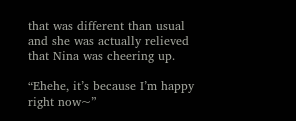that was different than usual and she was actually relieved that Nina was cheering up.

“Ehehe, it’s because I’m happy right now~”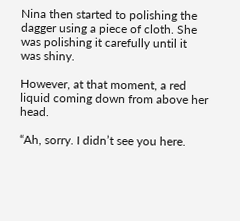Nina then started to polishing the dagger using a piece of cloth. She was polishing it carefully until it was shiny.

However, at that moment, a red liquid coming down from above her head.

“Ah, sorry. I didn’t see you here.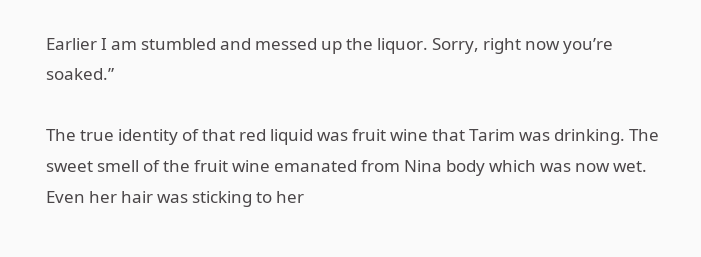Earlier I am stumbled and messed up the liquor. Sorry, right now you’re soaked.”

The true identity of that red liquid was fruit wine that Tarim was drinking. The sweet smell of the fruit wine emanated from Nina body which was now wet. Even her hair was sticking to her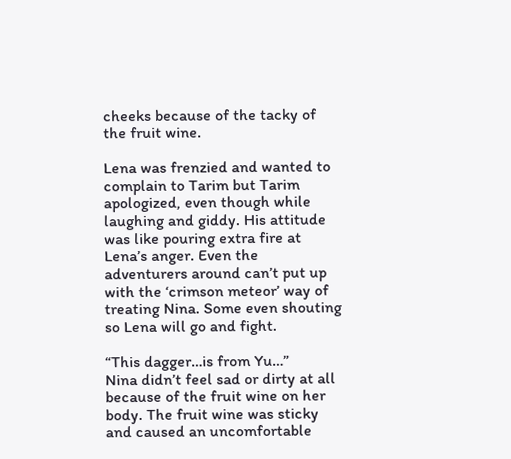cheeks because of the tacky of the fruit wine.

Lena was frenzied and wanted to complain to Tarim but Tarim apologized, even though while laughing and giddy. His attitude was like pouring extra fire at Lena’s anger. Even the adventurers around can’t put up with the ‘crimson meteor’ way of treating Nina. Some even shouting so Lena will go and fight.

“This dagger…is from Yu…”
Nina didn’t feel sad or dirty at all because of the fruit wine on her body. The fruit wine was sticky and caused an uncomfortable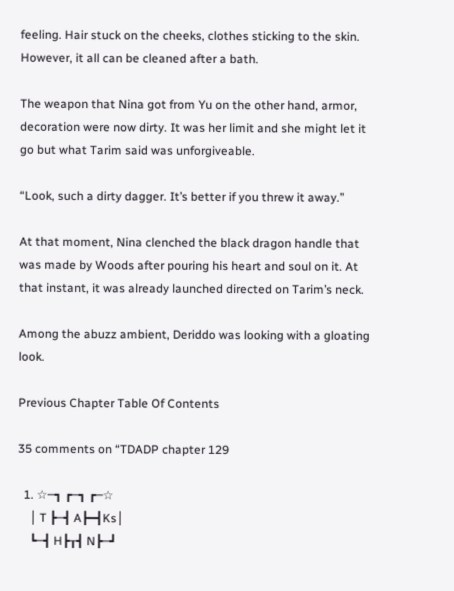feeling. Hair stuck on the cheeks, clothes sticking to the skin. However, it all can be cleaned after a bath.

The weapon that Nina got from Yu on the other hand, armor, decoration were now dirty. It was her limit and she might let it go but what Tarim said was unforgiveable.

“Look, such a dirty dagger. It’s better if you threw it away.”

At that moment, Nina clenched the black dragon handle that was made by Woods after pouring his heart and soul on it. At that instant, it was already launched directed on Tarim’s neck.

Among the abuzz ambient, Deriddo was looking with a gloating look.

Previous Chapter Table Of Contents

35 comments on “TDADP chapter 129

  1. ☆─┓ ┏─┓ ┏─☆
    │ T ┣─┫ A┣━┫Ks│
    ┗─┫ H┣┰┫ N┣─┛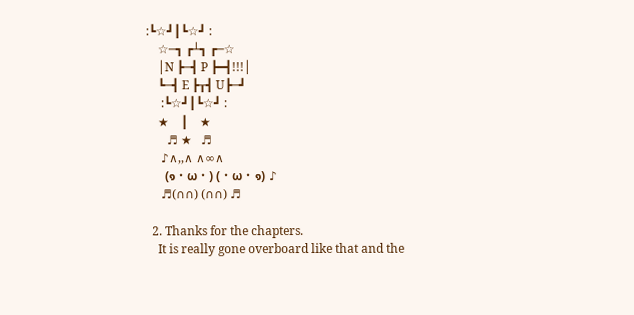:┗☆┛┃┗☆┛ :
    ☆─┓ ┏┴┓ ┏─☆
    │N ┣─┫ P ┣━┫!!!│
    ┗─┫ E ┣┰┫ U┣─┛
     :┗☆┛┃┗☆┛ :
    ★    ┃    ★
       ♬ ★   ♬
     ♪∧,,∧ ∧∞∧
      (๑・ω・) (・ω・๑) ♪
     ♬(∩∩) (∩∩) ♬

  2. Thanks for the chapters.
    It is really gone overboard like that and the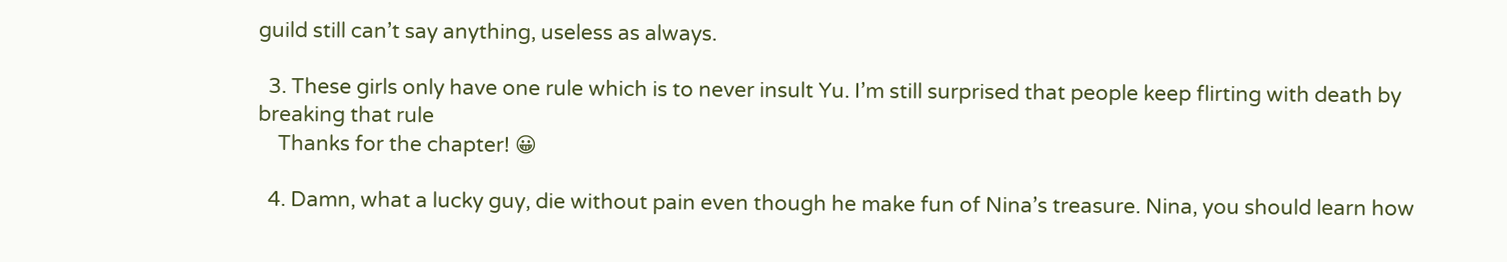guild still can’t say anything, useless as always.

  3. These girls only have one rule which is to never insult Yu. I’m still surprised that people keep flirting with death by breaking that rule
    Thanks for the chapter! 😀

  4. Damn, what a lucky guy, die without pain even though he make fun of Nina’s treasure. Nina, you should learn how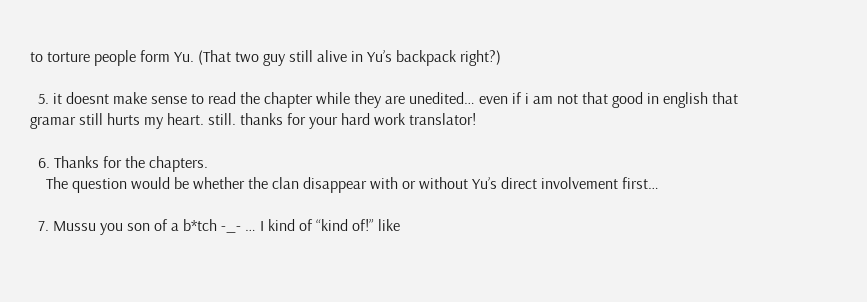to torture people form Yu. (That two guy still alive in Yu’s backpack right?)

  5. it doesnt make sense to read the chapter while they are unedited… even if i am not that good in english that gramar still hurts my heart. still. thanks for your hard work translator!

  6. Thanks for the chapters.
    The question would be whether the clan disappear with or without Yu’s direct involvement first…

  7. Mussu you son of a b*tch -_- … I kind of “kind of!” like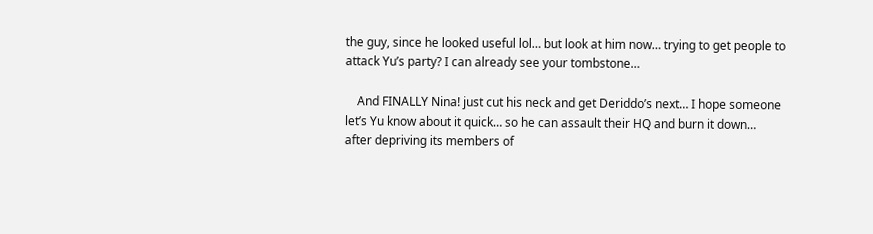the guy, since he looked useful lol… but look at him now… trying to get people to attack Yu’s party? I can already see your tombstone…

    And FINALLY Nina! just cut his neck and get Deriddo’s next… I hope someone let’s Yu know about it quick… so he can assault their HQ and burn it down… after depriving its members of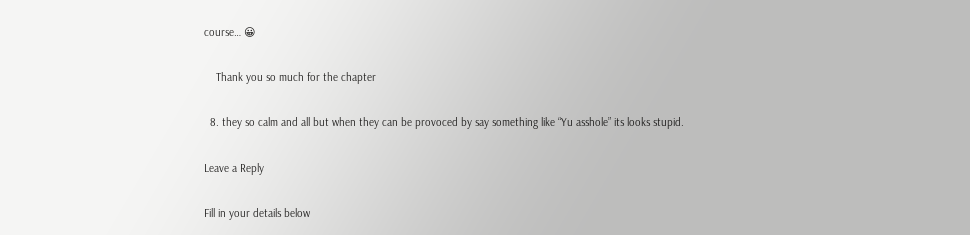course… 😀

    Thank you so much for the chapter

  8. they so calm and all but when they can be provoced by say something like “Yu asshole” its looks stupid.

Leave a Reply

Fill in your details below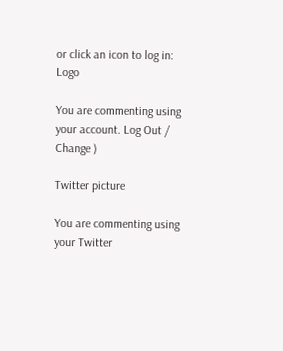or click an icon to log in: Logo

You are commenting using your account. Log Out /  Change )

Twitter picture

You are commenting using your Twitter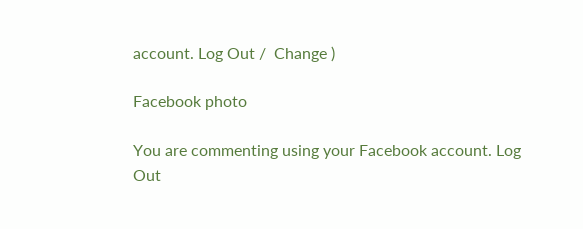account. Log Out /  Change )

Facebook photo

You are commenting using your Facebook account. Log Out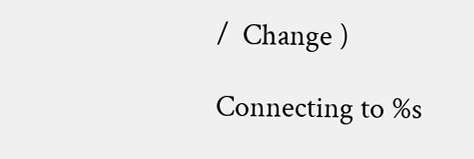/  Change )

Connecting to %s